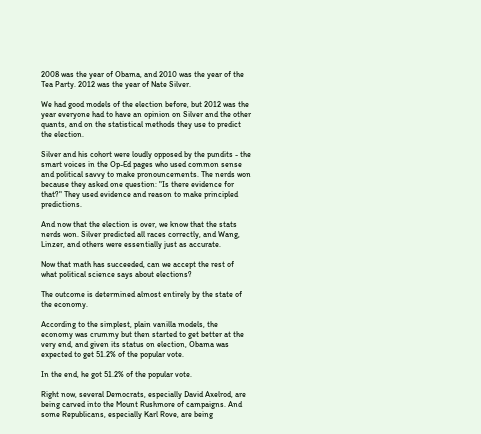2008 was the year of Obama, and 2010 was the year of the Tea Party. 2012 was the year of Nate Silver.

We had good models of the election before, but 2012 was the year everyone had to have an opinion on Silver and the other quants, and on the statistical methods they use to predict the election.

Silver and his cohort were loudly opposed by the pundits - the smart voices in the Op-Ed pages who used common sense and political savvy to make pronouncements. The nerds won because they asked one question: "Is there evidence for that?" They used evidence and reason to make principled predictions.

And now that the election is over, we know that the stats nerds won. Silver predicted all races correctly, and Wang, Linzer, and others were essentially just as accurate.

Now that math has succeeded, can we accept the rest of what political science says about elections?

The outcome is determined almost entirely by the state of the economy.

According to the simplest, plain vanilla models, the economy was crummy but then started to get better at the very end, and given its status on election, Obama was expected to get 51.2% of the popular vote.

In the end, he got 51.2% of the popular vote.

Right now, several Democrats, especially David Axelrod, are being carved into the Mount Rushmore of campaigns. And some Republicans, especially Karl Rove, are being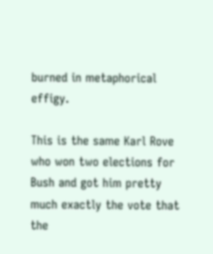burned in metaphorical effigy.

This is the same Karl Rove who won two elections for Bush and got him pretty much exactly the vote that the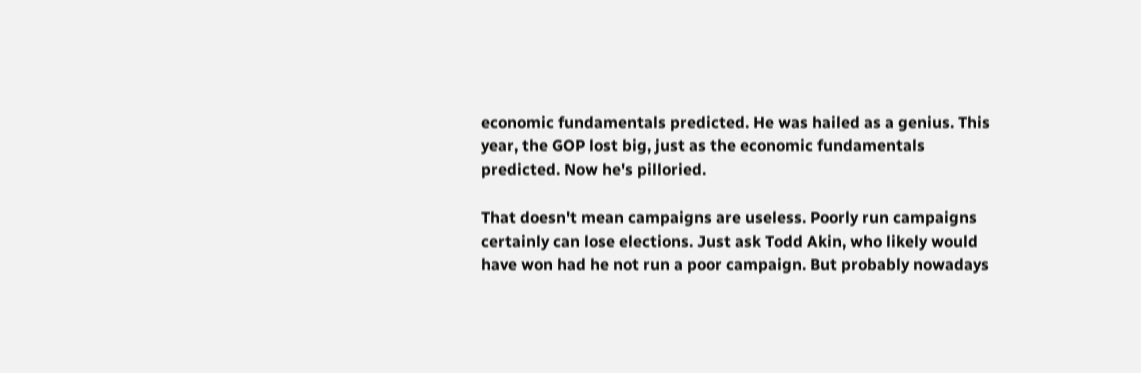economic fundamentals predicted. He was hailed as a genius. This year, the GOP lost big, just as the economic fundamentals predicted. Now he's pilloried.

That doesn't mean campaigns are useless. Poorly run campaigns certainly can lose elections. Just ask Todd Akin, who likely would have won had he not run a poor campaign. But probably nowadays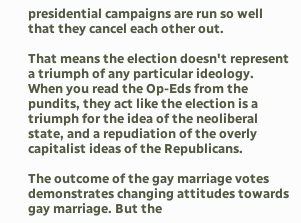presidential campaigns are run so well that they cancel each other out.

That means the election doesn't represent a triumph of any particular ideology. When you read the Op-Eds from the pundits, they act like the election is a triumph for the idea of the neoliberal state, and a repudiation of the overly capitalist ideas of the Republicans.

The outcome of the gay marriage votes demonstrates changing attitudes towards gay marriage. But the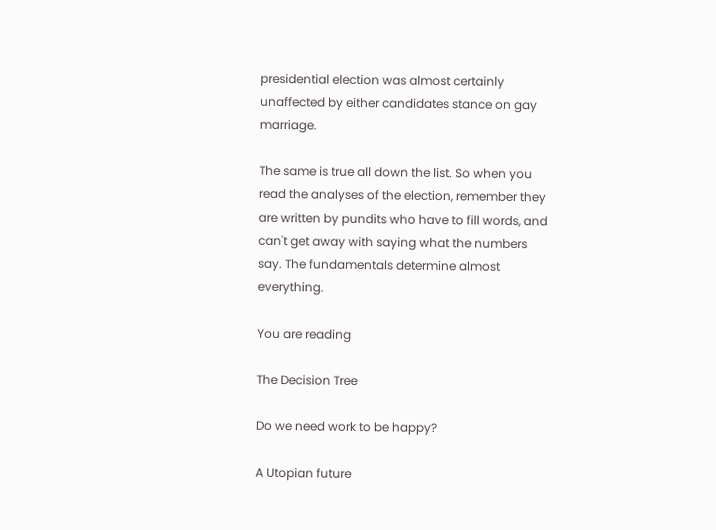presidential election was almost certainly unaffected by either candidates stance on gay marriage.

The same is true all down the list. So when you read the analyses of the election, remember they are written by pundits who have to fill words, and can't get away with saying what the numbers say. The fundamentals determine almost everything.

You are reading

The Decision Tree

Do we need work to be happy?

A Utopian future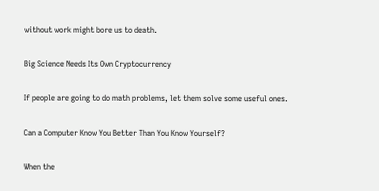without work might bore us to death.

Big Science Needs Its Own Cryptocurrency

If people are going to do math problems, let them solve some useful ones.

Can a Computer Know You Better Than You Know Yourself?

When the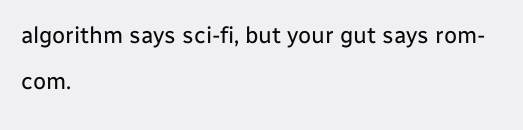algorithm says sci-fi, but your gut says rom-com.